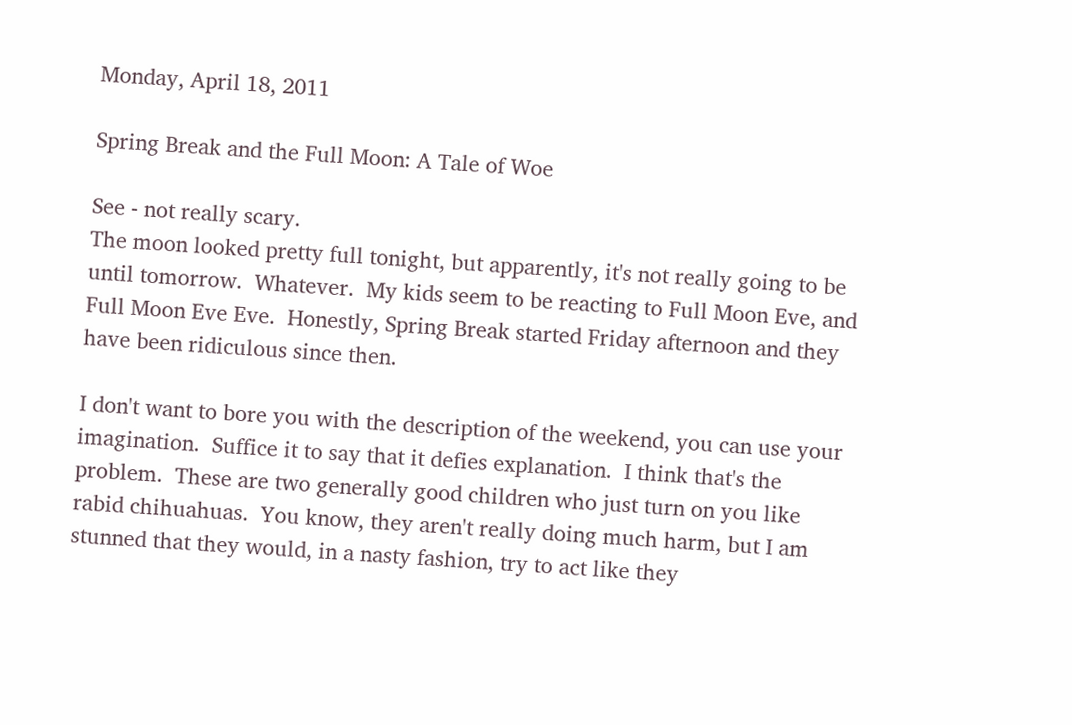Monday, April 18, 2011

Spring Break and the Full Moon: A Tale of Woe

See - not really scary.
The moon looked pretty full tonight, but apparently, it's not really going to be until tomorrow.  Whatever.  My kids seem to be reacting to Full Moon Eve, and Full Moon Eve Eve.  Honestly, Spring Break started Friday afternoon and they have been ridiculous since then.

I don't want to bore you with the description of the weekend, you can use your imagination.  Suffice it to say that it defies explanation.  I think that's the problem.  These are two generally good children who just turn on you like rabid chihuahuas.  You know, they aren't really doing much harm, but I am stunned that they would, in a nasty fashion, try to act like they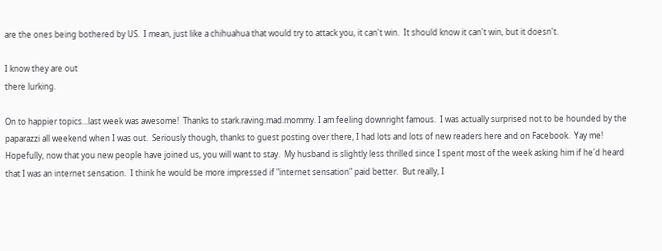are the ones being bothered by US.  I mean, just like a chihuahua that would try to attack you, it can't win.  It should know it can't win, but it doesn't.

I know they are out
there lurking.

On to happier topics...last week was awesome!  Thanks to stark.raving.mad.mommy. I am feeling downright famous.  I was actually surprised not to be hounded by the paparazzi all weekend when I was out.  Seriously though, thanks to guest posting over there, I had lots and lots of new readers here and on Facebook.  Yay me!  Hopefully, now that you new people have joined us, you will want to stay.  My husband is slightly less thrilled since I spent most of the week asking him if he'd heard that I was an internet sensation.  I think he would be more impressed if "internet sensation" paid better.  But really, I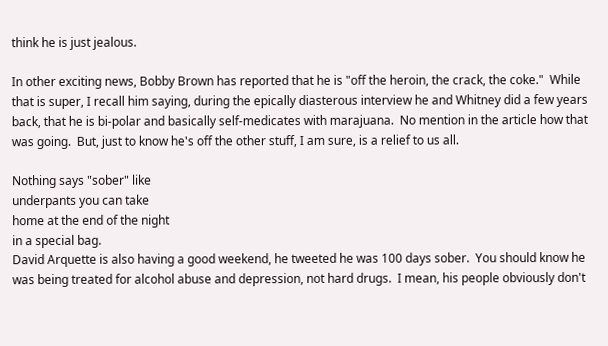think he is just jealous.

In other exciting news, Bobby Brown has reported that he is "off the heroin, the crack, the coke."  While that is super, I recall him saying, during the epically diasterous interview he and Whitney did a few years back, that he is bi-polar and basically self-medicates with marajuana.  No mention in the article how that was going.  But, just to know he's off the other stuff, I am sure, is a relief to us all.

Nothing says "sober" like
underpants you can take
home at the end of the night
in a special bag.
David Arquette is also having a good weekend, he tweeted he was 100 days sober.  You should know he was being treated for alcohol abuse and depression, not hard drugs.  I mean, his people obviously don't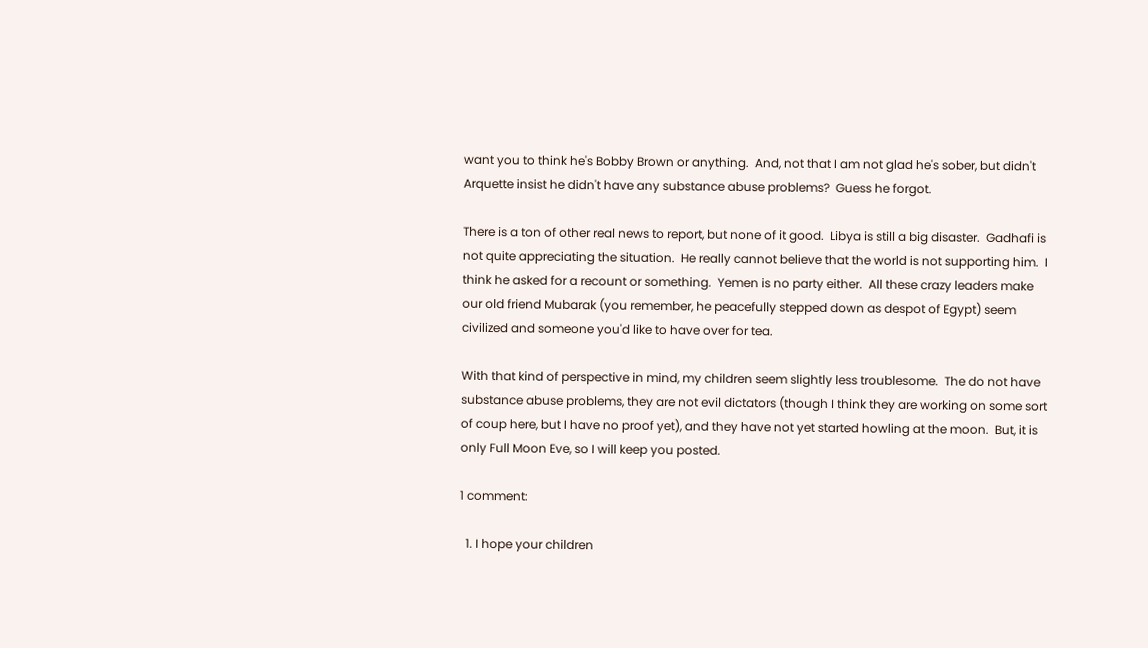want you to think he's Bobby Brown or anything.  And, not that I am not glad he's sober, but didn't Arquette insist he didn't have any substance abuse problems?  Guess he forgot.

There is a ton of other real news to report, but none of it good.  Libya is still a big disaster.  Gadhafi is not quite appreciating the situation.  He really cannot believe that the world is not supporting him.  I think he asked for a recount or something.  Yemen is no party either.  All these crazy leaders make our old friend Mubarak (you remember, he peacefully stepped down as despot of Egypt) seem civilized and someone you'd like to have over for tea.

With that kind of perspective in mind, my children seem slightly less troublesome.  The do not have substance abuse problems, they are not evil dictators (though I think they are working on some sort of coup here, but I have no proof yet), and they have not yet started howling at the moon.  But, it is only Full Moon Eve, so I will keep you posted.

1 comment:

  1. I hope your children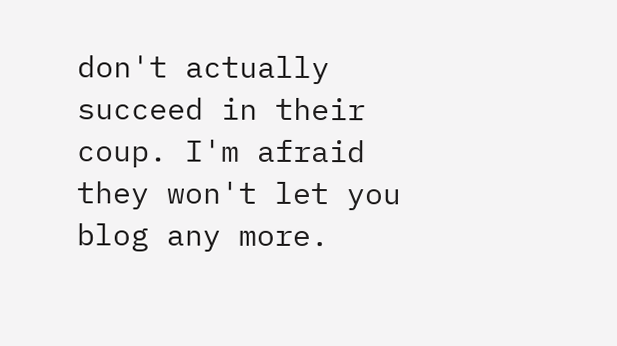don't actually succeed in their coup. I'm afraid they won't let you blog any more.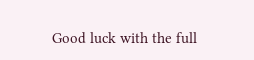Good luck with the full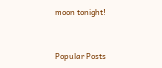moon tonight!


Popular Posts